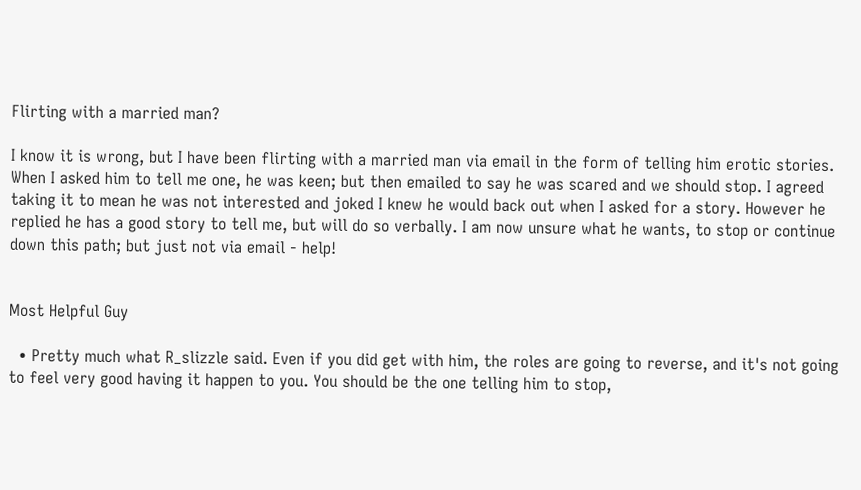Flirting with a married man?

I know it is wrong, but I have been flirting with a married man via email in the form of telling him erotic stories. When I asked him to tell me one, he was keen; but then emailed to say he was scared and we should stop. I agreed taking it to mean he was not interested and joked I knew he would back out when I asked for a story. However he replied he has a good story to tell me, but will do so verbally. I am now unsure what he wants, to stop or continue down this path; but just not via email - help!


Most Helpful Guy

  • Pretty much what R_slizzle said. Even if you did get with him, the roles are going to reverse, and it's not going to feel very good having it happen to you. You should be the one telling him to stop,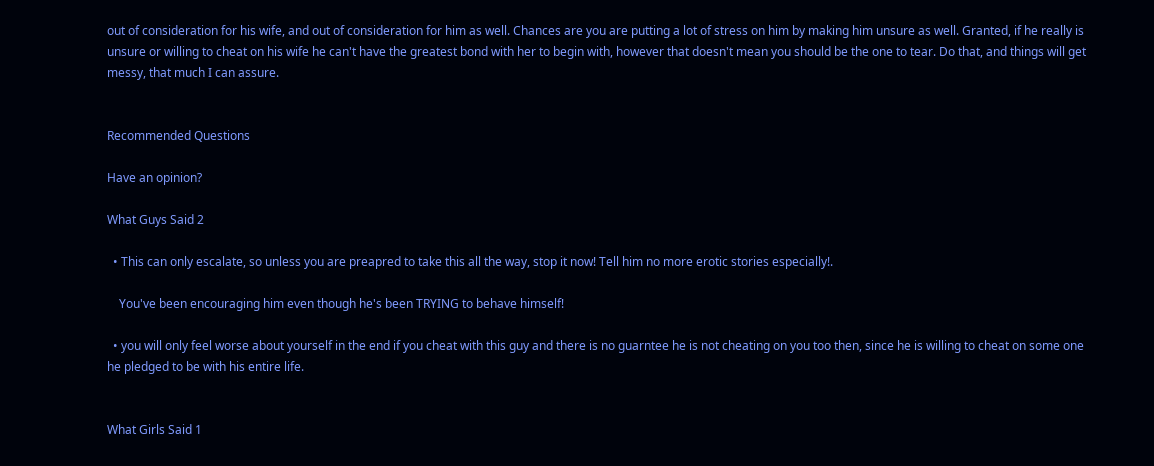out of consideration for his wife, and out of consideration for him as well. Chances are you are putting a lot of stress on him by making him unsure as well. Granted, if he really is unsure or willing to cheat on his wife he can't have the greatest bond with her to begin with, however that doesn't mean you should be the one to tear. Do that, and things will get messy, that much I can assure.


Recommended Questions

Have an opinion?

What Guys Said 2

  • This can only escalate, so unless you are preapred to take this all the way, stop it now! Tell him no more erotic stories especially!.

    You've been encouraging him even though he's been TRYING to behave himself!

  • you will only feel worse about yourself in the end if you cheat with this guy and there is no guarntee he is not cheating on you too then, since he is willing to cheat on some one he pledged to be with his entire life.


What Girls Said 1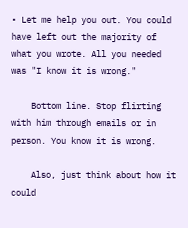• Let me help you out. You could have left out the majority of what you wrote. All you needed was "I know it is wrong."

    Bottom line. Stop flirting with him through emails or in person. You know it is wrong.

    Also, just think about how it could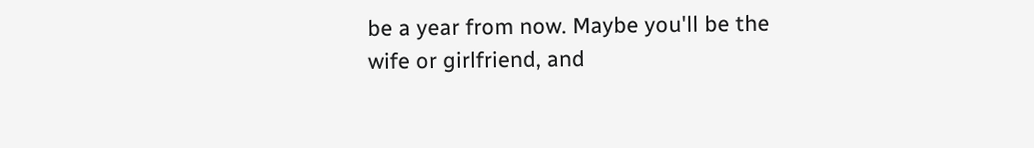be a year from now. Maybe you'll be the wife or girlfriend, and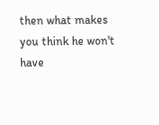then what makes you think he won't have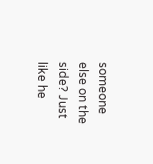someone else on the side? Just like he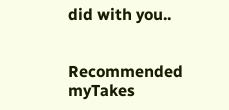did with you..


Recommended myTakes